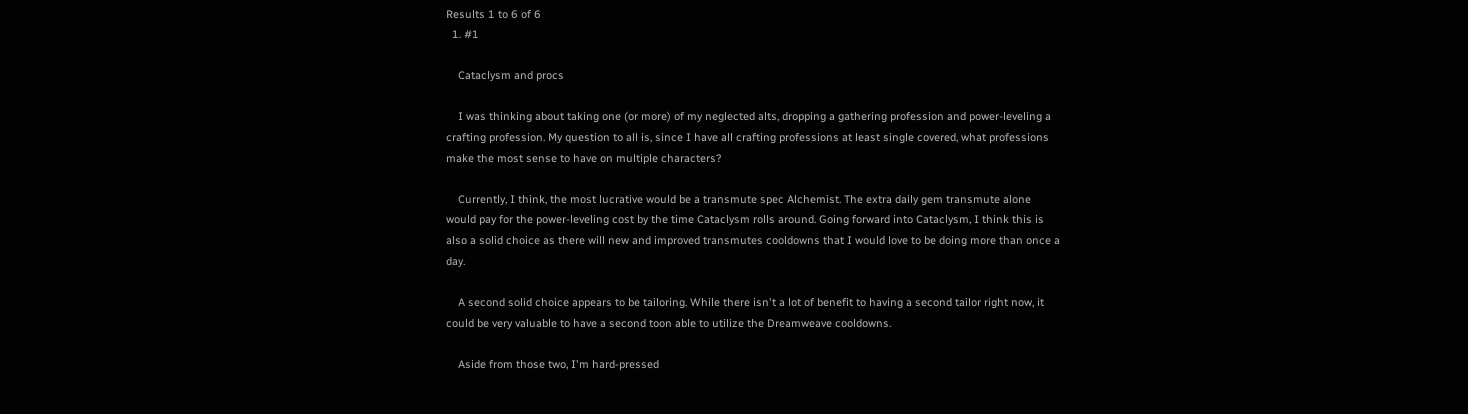Results 1 to 6 of 6
  1. #1

    Cataclysm and procs

    I was thinking about taking one (or more) of my neglected alts, dropping a gathering profession and power-leveling a crafting profession. My question to all is, since I have all crafting professions at least single covered, what professions make the most sense to have on multiple characters?

    Currently, I think, the most lucrative would be a transmute spec Alchemist. The extra daily gem transmute alone would pay for the power-leveling cost by the time Cataclysm rolls around. Going forward into Cataclysm, I think this is also a solid choice as there will new and improved transmutes cooldowns that I would love to be doing more than once a day.

    A second solid choice appears to be tailoring. While there isn't a lot of benefit to having a second tailor right now, it could be very valuable to have a second toon able to utilize the Dreamweave cooldowns.

    Aside from those two, I'm hard-pressed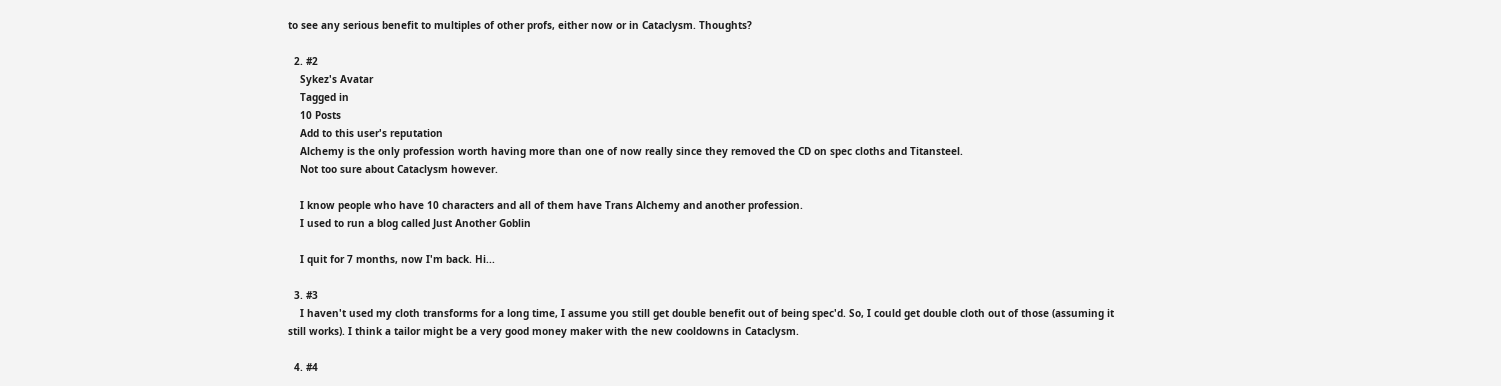to see any serious benefit to multiples of other profs, either now or in Cataclysm. Thoughts?

  2. #2
    Sykez's Avatar
    Tagged in
    10 Posts
    Add to this user's reputation
    Alchemy is the only profession worth having more than one of now really since they removed the CD on spec cloths and Titansteel.
    Not too sure about Cataclysm however.

    I know people who have 10 characters and all of them have Trans Alchemy and another profession.
    I used to run a blog called Just Another Goblin

    I quit for 7 months, now I'm back. Hi...

  3. #3
    I haven't used my cloth transforms for a long time, I assume you still get double benefit out of being spec'd. So, I could get double cloth out of those (assuming it still works). I think a tailor might be a very good money maker with the new cooldowns in Cataclysm.

  4. #4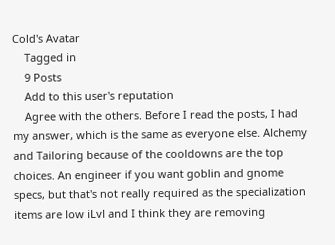Cold's Avatar
    Tagged in
    9 Posts
    Add to this user's reputation
    Agree with the others. Before I read the posts, I had my answer, which is the same as everyone else. Alchemy and Tailoring because of the cooldowns are the top choices. An engineer if you want goblin and gnome specs, but that's not really required as the specialization items are low iLvl and I think they are removing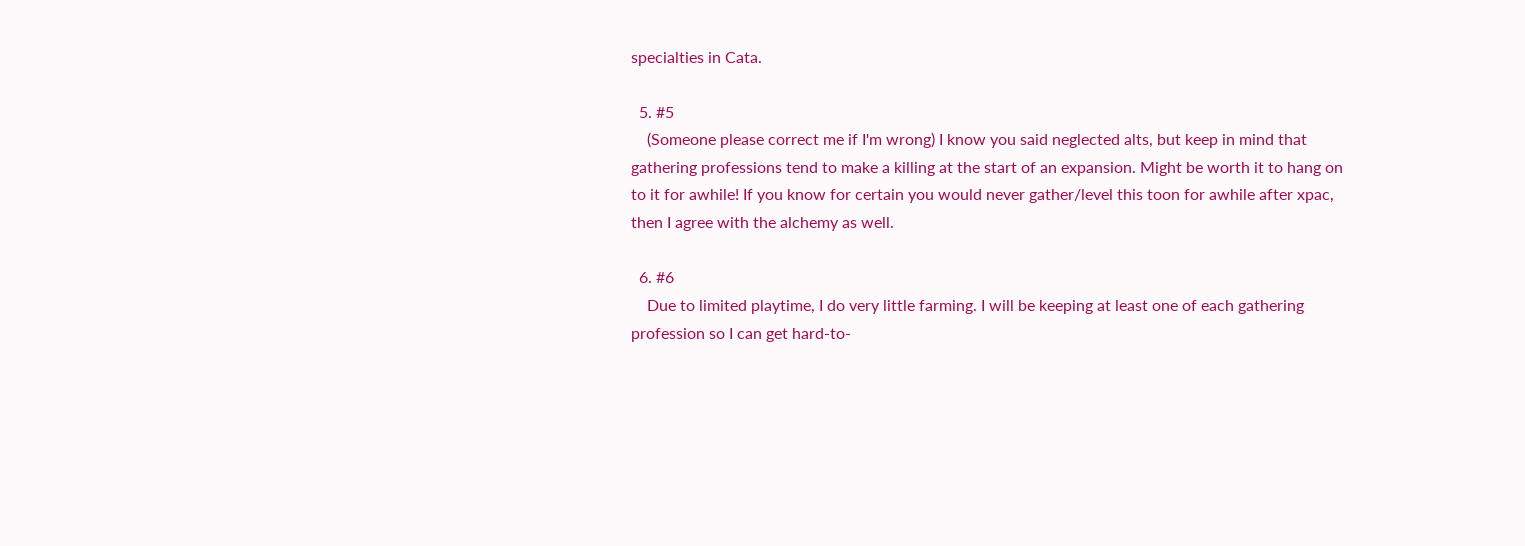specialties in Cata.

  5. #5
    (Someone please correct me if I'm wrong) I know you said neglected alts, but keep in mind that gathering professions tend to make a killing at the start of an expansion. Might be worth it to hang on to it for awhile! If you know for certain you would never gather/level this toon for awhile after xpac, then I agree with the alchemy as well.

  6. #6
    Due to limited playtime, I do very little farming. I will be keeping at least one of each gathering profession so I can get hard-to-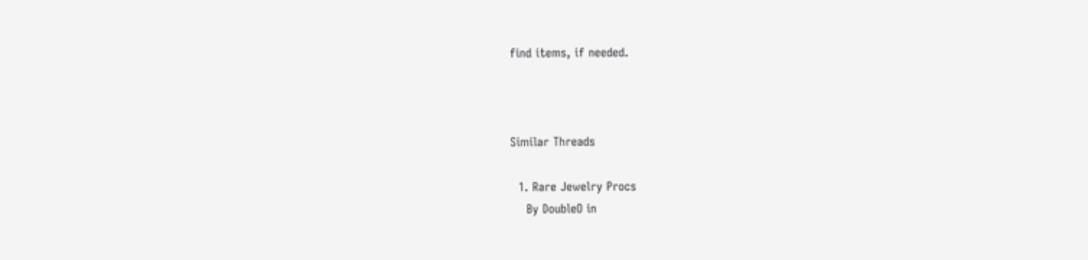find items, if needed.



Similar Threads

  1. Rare Jewelry Procs
    By DoubleO in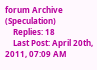forum Archive (Speculation)
    Replies: 18
    Last Post: April 20th, 2011, 07:09 AM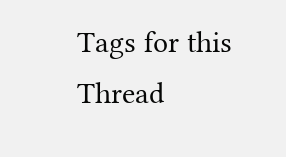Tags for this Thread